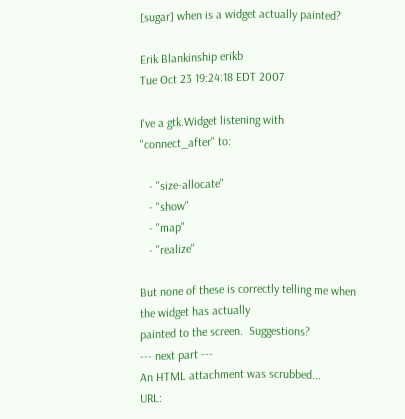[sugar] when is a widget actually painted?

Erik Blankinship erikb
Tue Oct 23 19:24:18 EDT 2007

I've a gtk.Widget listening with "connect_after" to:

   - "size-allocate"
   - "show"
   - "map"
   - "realize"

But none of these is correctly telling me when the widget has actually
painted to the screen.  Suggestions?
--- next part ---
An HTML attachment was scrubbed...
URL: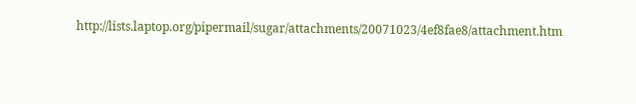http://lists.laptop.org/pipermail/sugar/attachments/20071023/4ef8fae8/attachment.htm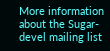More information about the Sugar-devel mailing list